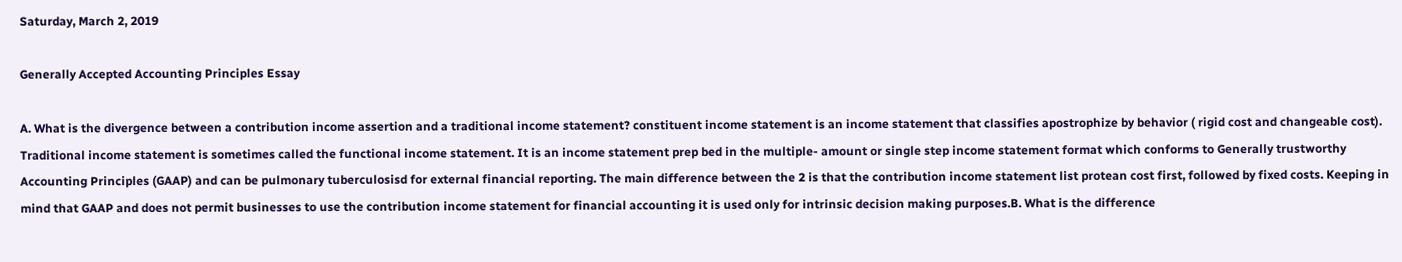Saturday, March 2, 2019

Generally Accepted Accounting Principles Essay

A. What is the divergence between a contribution income assertion and a traditional income statement? constituent income statement is an income statement that classifies apostrophize by behavior ( rigid cost and changeable cost). Traditional income statement is sometimes called the functional income statement. It is an income statement prep bed in the multiple- amount or single step income statement format which conforms to Generally trustworthy Accounting Principles (GAAP) and can be pulmonary tuberculosisd for external financial reporting. The main difference between the 2 is that the contribution income statement list protean cost first, followed by fixed costs. Keeping in mind that GAAP and does not permit businesses to use the contribution income statement for financial accounting it is used only for intrinsic decision making purposes.B. What is the difference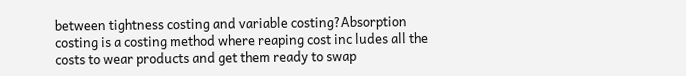between tightness costing and variable costing?Absorption costing is a costing method where reaping cost inc ludes all the costs to wear products and get them ready to swap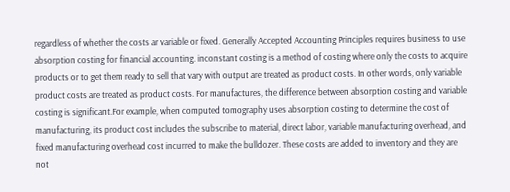regardless of whether the costs ar variable or fixed. Generally Accepted Accounting Principles requires business to use absorption costing for financial accounting. inconstant costing is a method of costing where only the costs to acquire products or to get them ready to sell that vary with output are treated as product costs. In other words, only variable product costs are treated as product costs. For manufactures, the difference between absorption costing and variable costing is significant.For example, when computed tomography uses absorption costing to determine the cost of manufacturing, its product cost includes the subscribe to material, direct labor, variable manufacturing overhead, and fixed manufacturing overhead cost incurred to make the bulldozer. These costs are added to inventory and they are not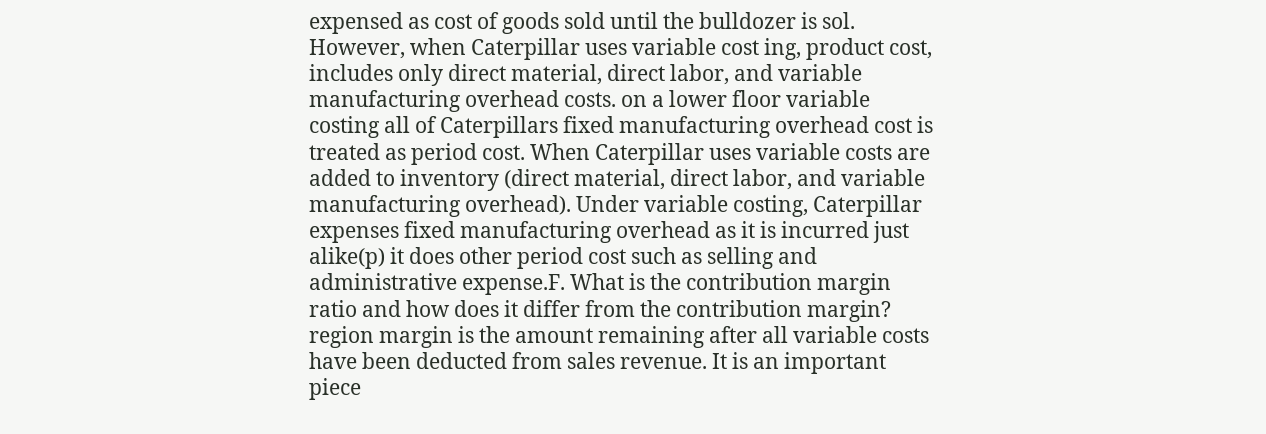expensed as cost of goods sold until the bulldozer is sol. However, when Caterpillar uses variable cost ing, product cost, includes only direct material, direct labor, and variable manufacturing overhead costs. on a lower floor variable costing all of Caterpillars fixed manufacturing overhead cost is treated as period cost. When Caterpillar uses variable costs are added to inventory (direct material, direct labor, and variable manufacturing overhead). Under variable costing, Caterpillar expenses fixed manufacturing overhead as it is incurred just alike(p) it does other period cost such as selling and administrative expense.F. What is the contribution margin ratio and how does it differ from the contribution margin? region margin is the amount remaining after all variable costs have been deducted from sales revenue. It is an important piece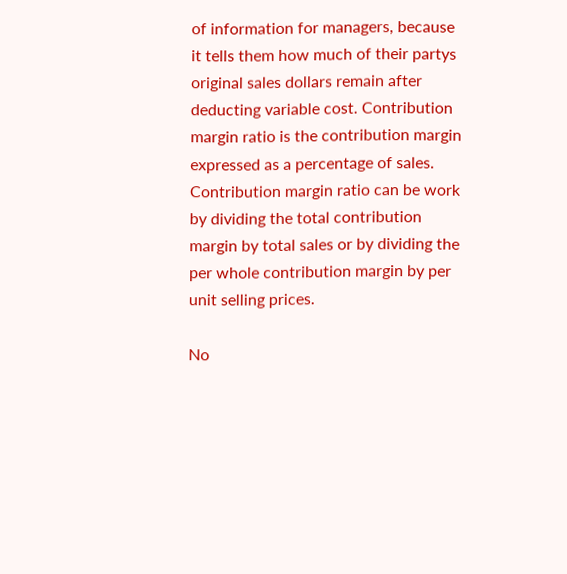of information for managers, because it tells them how much of their partys original sales dollars remain after deducting variable cost. Contribution margin ratio is the contribution margin expressed as a percentage of sales. Contribution margin ratio can be work by dividing the total contribution margin by total sales or by dividing the per whole contribution margin by per unit selling prices.

No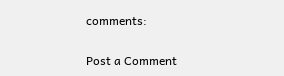comments:

Post a Comment